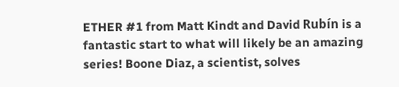ETHER #1 from Matt Kindt and David Rubín is a fantastic start to what will likely be an amazing series! Boone Diaz, a scientist, solves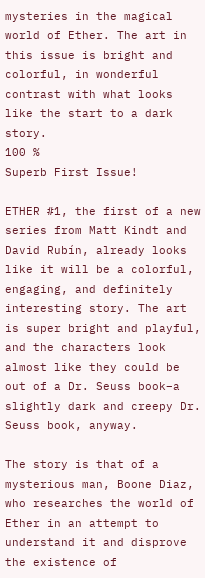mysteries in the magical world of Ether. The art in this issue is bright and colorful, in wonderful contrast with what looks like the start to a dark story.
100 %
Superb First Issue!

ETHER #1, the first of a new series from Matt Kindt and David Rubín, already looks like it will be a colorful, engaging, and definitely interesting story. The art is super bright and playful, and the characters look almost like they could be out of a Dr. Seuss book–a slightly dark and creepy Dr. Seuss book, anyway.

The story is that of a mysterious man, Boone Diaz, who researches the world of Ether in an attempt to understand it and disprove the existence of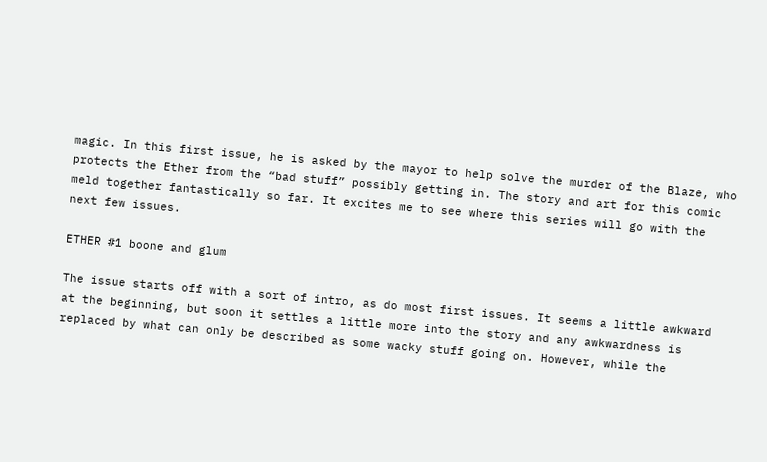magic. In this first issue, he is asked by the mayor to help solve the murder of the Blaze, who protects the Ether from the “bad stuff” possibly getting in. The story and art for this comic meld together fantastically so far. It excites me to see where this series will go with the next few issues.

ETHER #1 boone and glum

The issue starts off with a sort of intro, as do most first issues. It seems a little awkward at the beginning, but soon it settles a little more into the story and any awkwardness is replaced by what can only be described as some wacky stuff going on. However, while the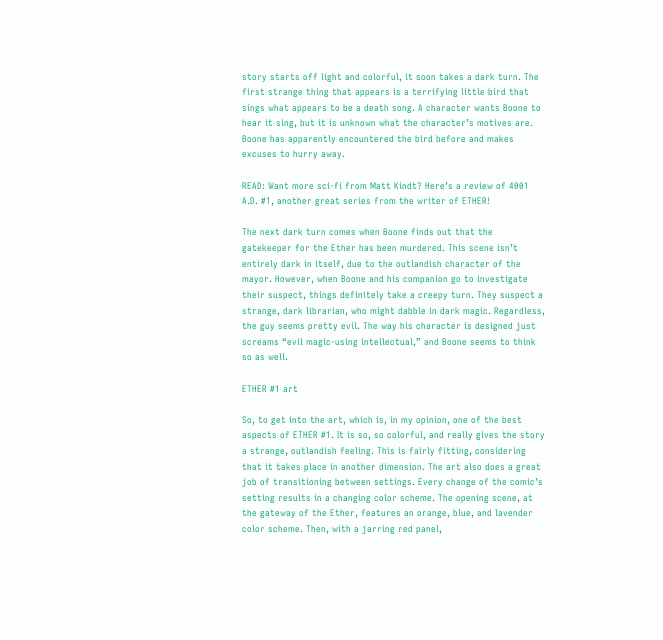story starts off light and colorful, it soon takes a dark turn. The first strange thing that appears is a terrifying little bird that sings what appears to be a death song. A character wants Boone to hear it sing, but it is unknown what the character’s motives are. Boone has apparently encountered the bird before and makes excuses to hurry away.

READ: Want more sci-fi from Matt Kindt? Here’s a review of 4001 A.D. #1, another great series from the writer of ETHER!

The next dark turn comes when Boone finds out that the gatekeeper for the Ether has been murdered. This scene isn’t entirely dark in itself, due to the outlandish character of the mayor. However, when Boone and his companion go to investigate their suspect, things definitely take a creepy turn. They suspect a strange, dark librarian, who might dabble in dark magic. Regardless, the guy seems pretty evil. The way his character is designed just screams “evil magic-using intellectual,” and Boone seems to think so as well.

ETHER #1 art

So, to get into the art, which is, in my opinion, one of the best aspects of ETHER #1. It is so, so colorful, and really gives the story a strange, outlandish feeling. This is fairly fitting, considering that it takes place in another dimension. The art also does a great job of transitioning between settings. Every change of the comic’s setting results in a changing color scheme. The opening scene, at the gateway of the Ether, features an orange, blue, and lavender color scheme. Then, with a jarring red panel,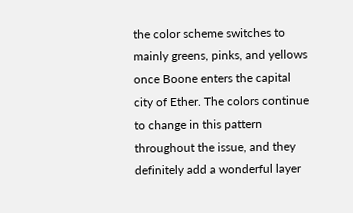the color scheme switches to mainly greens, pinks, and yellows once Boone enters the capital city of Ether. The colors continue to change in this pattern throughout the issue, and they definitely add a wonderful layer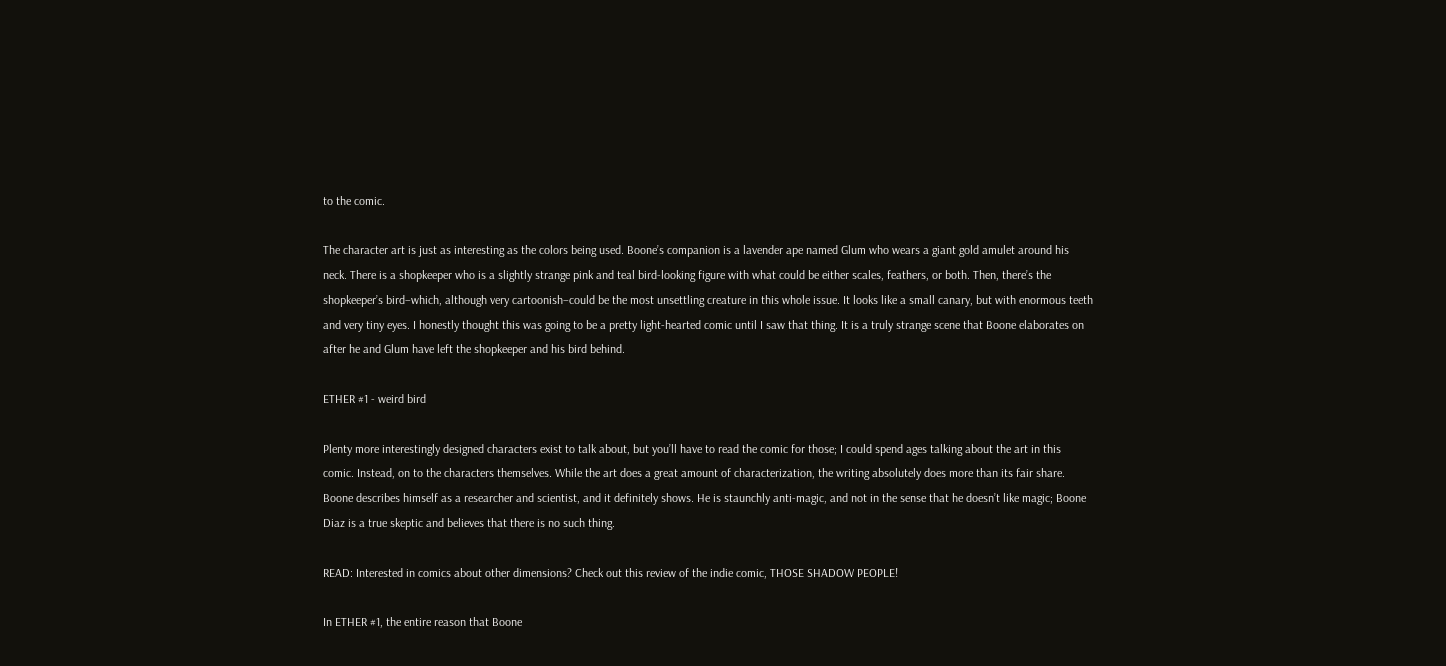to the comic.

The character art is just as interesting as the colors being used. Boone’s companion is a lavender ape named Glum who wears a giant gold amulet around his neck. There is a shopkeeper who is a slightly strange pink and teal bird-looking figure with what could be either scales, feathers, or both. Then, there’s the shopkeeper’s bird–which, although very cartoonish–could be the most unsettling creature in this whole issue. It looks like a small canary, but with enormous teeth and very tiny eyes. I honestly thought this was going to be a pretty light-hearted comic until I saw that thing. It is a truly strange scene that Boone elaborates on after he and Glum have left the shopkeeper and his bird behind.

ETHER #1 - weird bird

Plenty more interestingly designed characters exist to talk about, but you’ll have to read the comic for those; I could spend ages talking about the art in this comic. Instead, on to the characters themselves. While the art does a great amount of characterization, the writing absolutely does more than its fair share. Boone describes himself as a researcher and scientist, and it definitely shows. He is staunchly anti-magic, and not in the sense that he doesn’t like magic; Boone Diaz is a true skeptic and believes that there is no such thing.

READ: Interested in comics about other dimensions? Check out this review of the indie comic, THOSE SHADOW PEOPLE!

In ETHER #1, the entire reason that Boone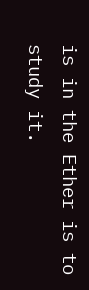is in the Ether is to study it.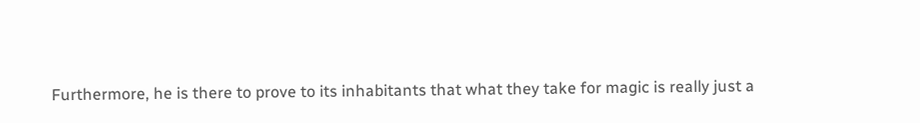Furthermore, he is there to prove to its inhabitants that what they take for magic is really just a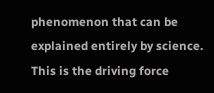phenomenon that can be explained entirely by science. This is the driving force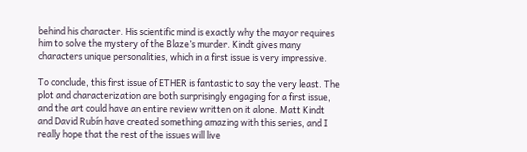behind his character. His scientific mind is exactly why the mayor requires him to solve the mystery of the Blaze’s murder. Kindt gives many characters unique personalities, which in a first issue is very impressive.

To conclude, this first issue of ETHER is fantastic to say the very least. The plot and characterization are both surprisingly engaging for a first issue, and the art could have an entire review written on it alone. Matt Kindt and David Rubín have created something amazing with this series, and I really hope that the rest of the issues will live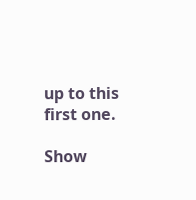up to this first one.

Show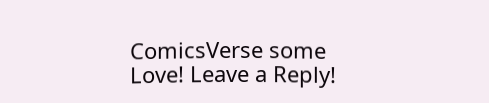ComicsVerse some Love! Leave a Reply!